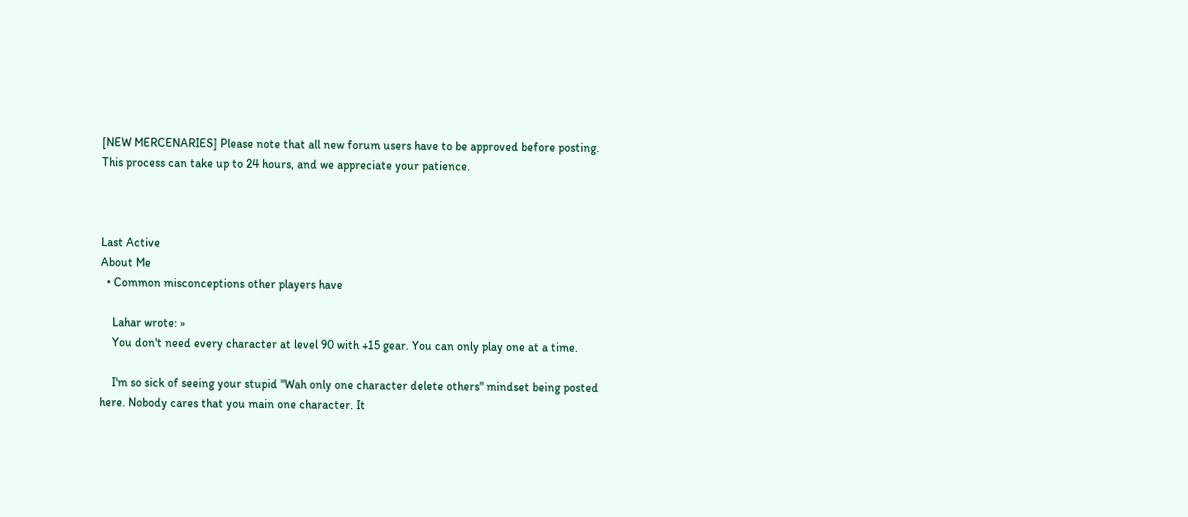[NEW MERCENARIES] Please note that all new forum users have to be approved before posting. This process can take up to 24 hours, and we appreciate your patience.



Last Active
About Me
  • Common misconceptions other players have

    Lahar wrote: »
    You don't need every character at level 90 with +15 gear. You can only play one at a time.

    I'm so sick of seeing your stupid "Wah only one character delete others" mindset being posted here. Nobody cares that you main one character. It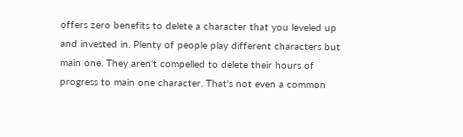offers zero benefits to delete a character that you leveled up and invested in. Plenty of people play different characters but main one. They aren't compelled to delete their hours of progress to main one character. That's not even a common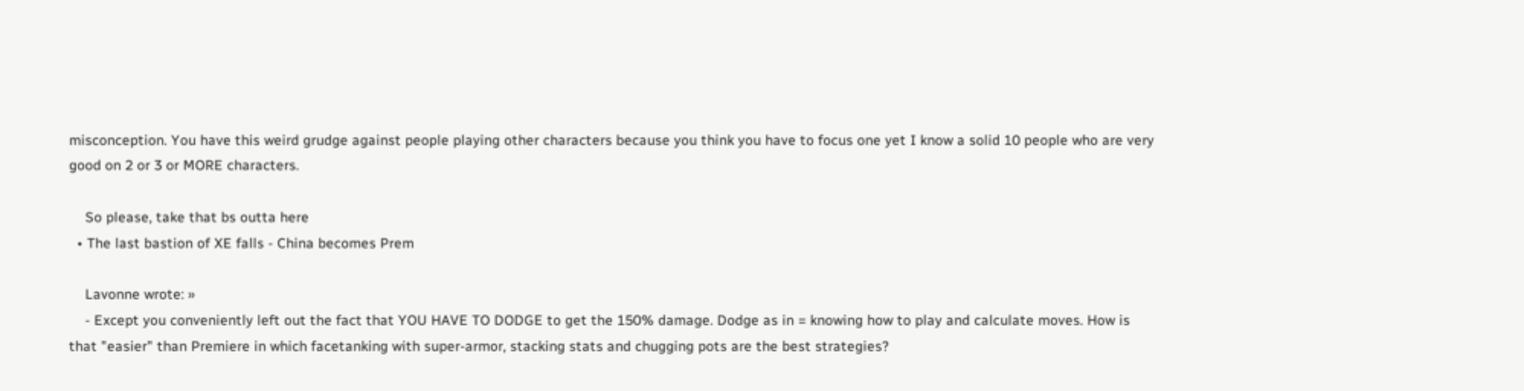misconception. You have this weird grudge against people playing other characters because you think you have to focus one yet I know a solid 10 people who are very good on 2 or 3 or MORE characters.

    So please, take that bs outta here
  • The last bastion of XE falls - China becomes Prem

    Lavonne wrote: »
    - Except you conveniently left out the fact that YOU HAVE TO DODGE to get the 150% damage. Dodge as in = knowing how to play and calculate moves. How is that "easier" than Premiere in which facetanking with super-armor, stacking stats and chugging pots are the best strategies?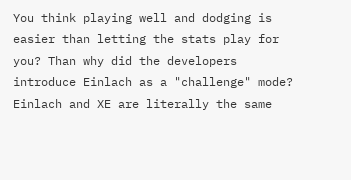You think playing well and dodging is easier than letting the stats play for you? Than why did the developers introduce Einlach as a "challenge" mode? Einlach and XE are literally the same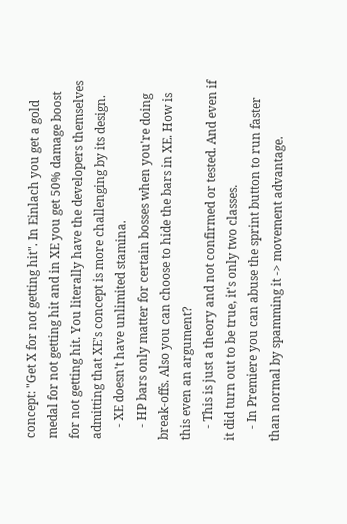concept: "Get X for not getting hit". In Einlach you get a gold medal for not getting hit and in XE you get 50% damage boost for not getting hit. You literally have the developers themselves admitting that XE's concept is more challenging by its design.
    - XE doesn't have unlimited stamina.
    - HP bars only matter for certain bosses when you're doing break-offs. Also you can choose to hide the bars in XE. How is this even an argument?
    - This is just a theory and not confirmed or tested. And even if it did turn out to be true, it's only two classes.
    - In Premiere you can abuse the sprint button to run faster than normal by spamming it -> movement advantage.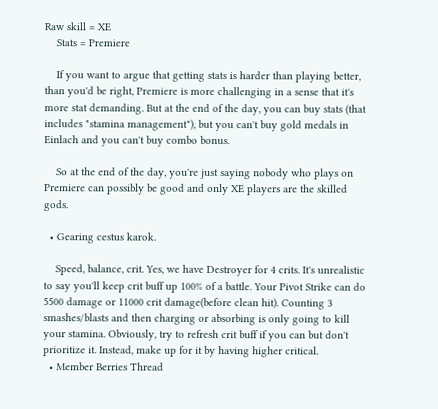Raw skill = XE
    Stats = Premiere

    If you want to argue that getting stats is harder than playing better, than you'd be right, Premiere is more challenging in a sense that it's more stat demanding. But at the end of the day, you can buy stats (that includes "stamina management"), but you can't buy gold medals in Einlach and you can't buy combo bonus.

    So at the end of the day, you're just saying nobody who plays on Premiere can possibly be good and only XE players are the skilled gods.

  • Gearing cestus karok.

    Speed, balance, crit. Yes, we have Destroyer for 4 crits. It's unrealistic to say you'll keep crit buff up 100% of a battle. Your Pivot Strike can do 5500 damage or 11000 crit damage(before clean hit). Counting 3 smashes/blasts and then charging or absorbing is only going to kill your stamina. Obviously, try to refresh crit buff if you can but don't prioritize it. Instead, make up for it by having higher critical.
  • Member Berries Thread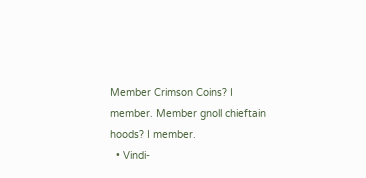Member Crimson Coins? I member. Member gnoll chieftain hoods? I member.
  • Vindi-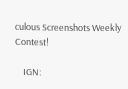culous Screenshots Weekly Contest!

    IGN: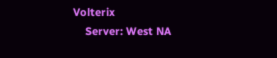Volterix
    Server: West NA